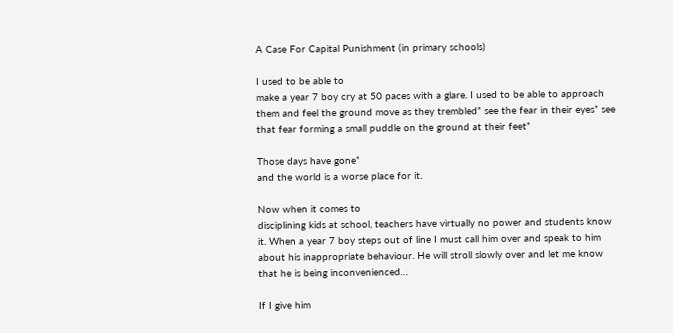A Case For Capital Punishment (in primary schools)

I used to be able to
make a year 7 boy cry at 50 paces with a glare. I used to be able to approach
them and feel the ground move as they trembled” see the fear in their eyes” see
that fear forming a small puddle on the ground at their feet”

Those days have gone”
and the world is a worse place for it.

Now when it comes to
disciplining kids at school, teachers have virtually no power and students know
it. When a year 7 boy steps out of line I must call him over and speak to him
about his inappropriate behaviour. He will stroll slowly over and let me know
that he is being inconvenienced…

If I give him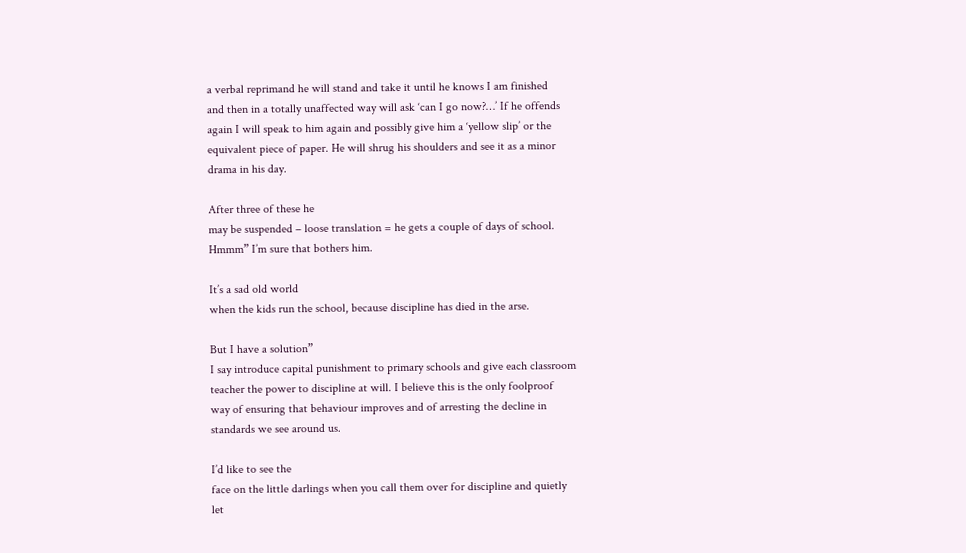a verbal reprimand he will stand and take it until he knows I am finished
and then in a totally unaffected way will ask ‘can I go now?…’ If he offends
again I will speak to him again and possibly give him a ‘yellow slip’ or the
equivalent piece of paper. He will shrug his shoulders and see it as a minor
drama in his day.

After three of these he
may be suspended – loose translation = he gets a couple of days of school.
Hmmm” I’m sure that bothers him.

It’s a sad old world
when the kids run the school, because discipline has died in the arse.

But I have a solution”
I say introduce capital punishment to primary schools and give each classroom
teacher the power to discipline at will. I believe this is the only foolproof
way of ensuring that behaviour improves and of arresting the decline in
standards we see around us.

I’d like to see the
face on the little darlings when you call them over for discipline and quietly
let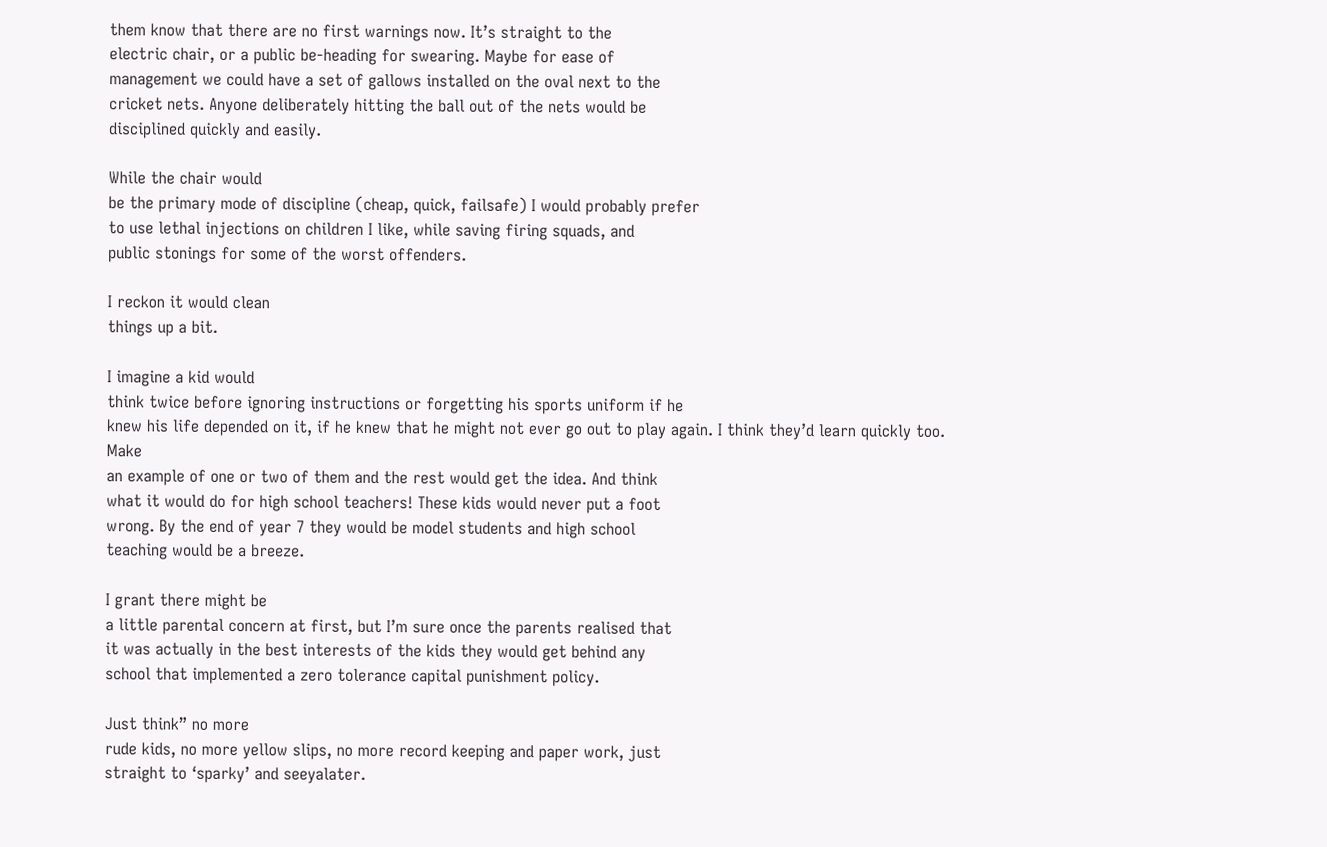them know that there are no first warnings now. It’s straight to the
electric chair, or a public be-heading for swearing. Maybe for ease of
management we could have a set of gallows installed on the oval next to the
cricket nets. Anyone deliberately hitting the ball out of the nets would be
disciplined quickly and easily.

While the chair would
be the primary mode of discipline (cheap, quick, failsafe) I would probably prefer
to use lethal injections on children I like, while saving firing squads, and
public stonings for some of the worst offenders.

I reckon it would clean
things up a bit.

I imagine a kid would
think twice before ignoring instructions or forgetting his sports uniform if he
knew his life depended on it, if he knew that he might not ever go out to play again. I think they’d learn quickly too. Make
an example of one or two of them and the rest would get the idea. And think
what it would do for high school teachers! These kids would never put a foot
wrong. By the end of year 7 they would be model students and high school
teaching would be a breeze.

I grant there might be
a little parental concern at first, but I’m sure once the parents realised that
it was actually in the best interests of the kids they would get behind any
school that implemented a zero tolerance capital punishment policy.

Just think” no more
rude kids, no more yellow slips, no more record keeping and paper work, just
straight to ‘sparky’ and seeyalater.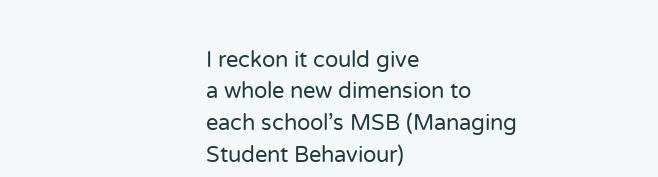I reckon it could give
a whole new dimension to each school’s MSB (Managing Student Behaviour)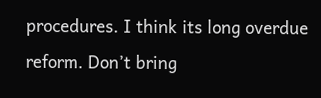procedures. I think its long overdue reform. Don’t bring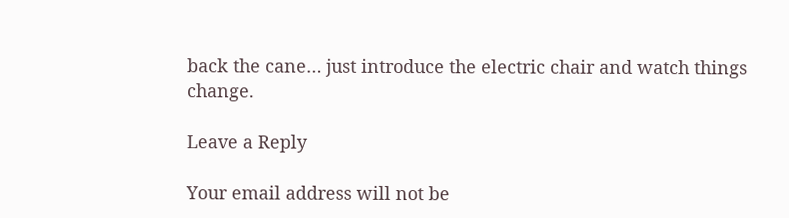back the cane… just introduce the electric chair and watch things  change.

Leave a Reply

Your email address will not be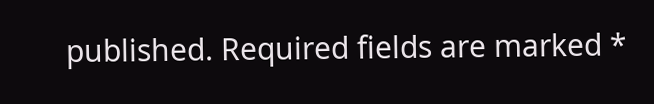published. Required fields are marked *